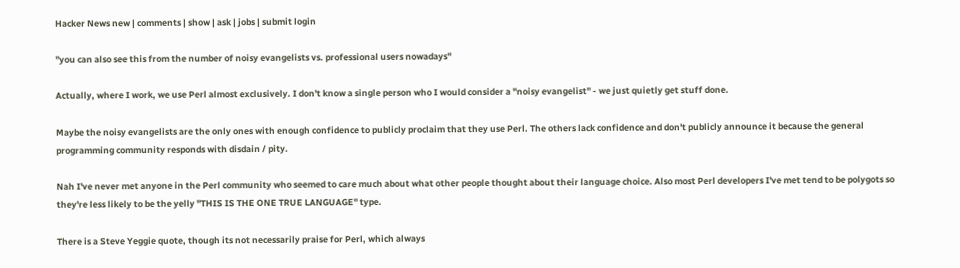Hacker News new | comments | show | ask | jobs | submit login

"you can also see this from the number of noisy evangelists vs. professional users nowadays"

Actually, where I work, we use Perl almost exclusively. I don't know a single person who I would consider a "noisy evangelist" - we just quietly get stuff done.

Maybe the noisy evangelists are the only ones with enough confidence to publicly proclaim that they use Perl. The others lack confidence and don't publicly announce it because the general programming community responds with disdain / pity.

Nah I've never met anyone in the Perl community who seemed to care much about what other people thought about their language choice. Also most Perl developers I've met tend to be polygots so they're less likely to be the yelly "THIS IS THE ONE TRUE LANGUAGE" type.

There is a Steve Yeggie quote, though its not necessarily praise for Perl, which always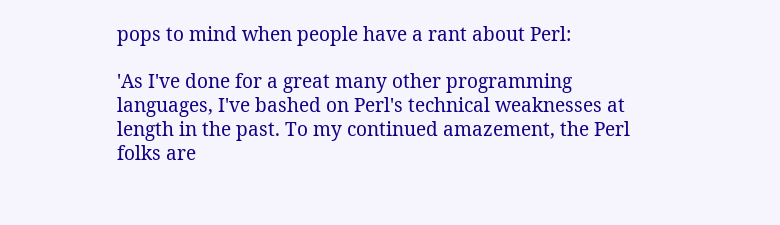pops to mind when people have a rant about Perl:

'As I've done for a great many other programming languages, I've bashed on Perl's technical weaknesses at length in the past. To my continued amazement, the Perl folks are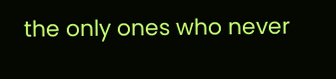the only ones who never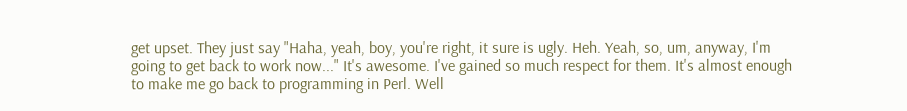get upset. They just say "Haha, yeah, boy, you're right, it sure is ugly. Heh. Yeah, so, um, anyway, I'm going to get back to work now..." It's awesome. I've gained so much respect for them. It's almost enough to make me go back to programming in Perl. Well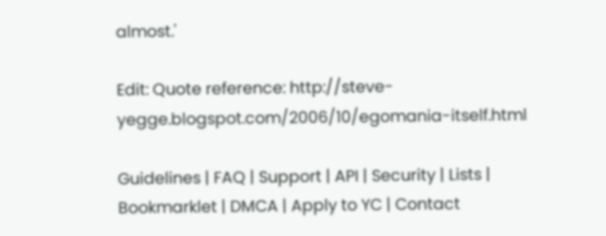almost.'

Edit: Quote reference: http://steve-yegge.blogspot.com/2006/10/egomania-itself.html

Guidelines | FAQ | Support | API | Security | Lists | Bookmarklet | DMCA | Apply to YC | Contact